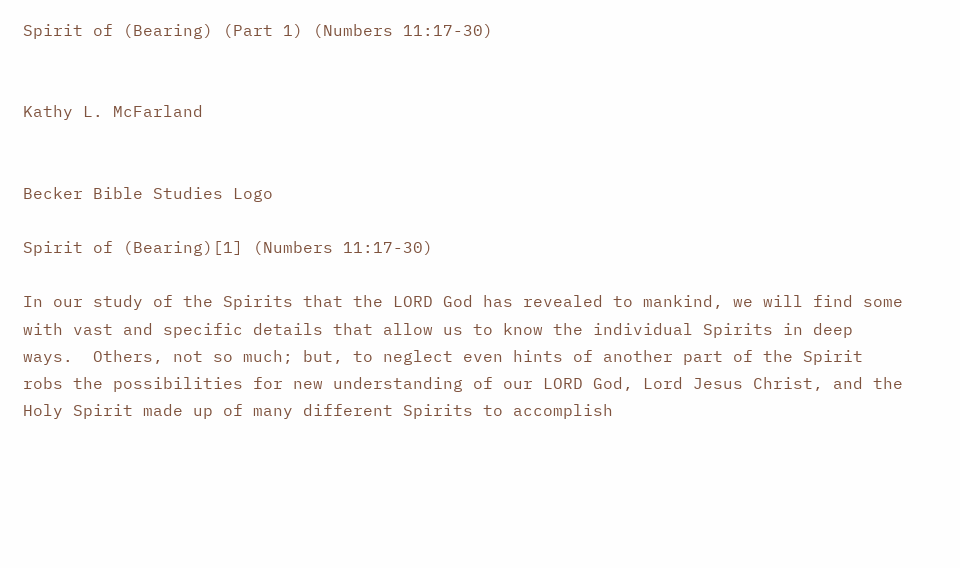Spirit of (Bearing) (Part 1) (Numbers 11:17-30)


Kathy L. McFarland


Becker Bible Studies Logo

Spirit of (Bearing)[1] (Numbers 11:17-30)

In our study of the Spirits that the LORD God has revealed to mankind, we will find some with vast and specific details that allow us to know the individual Spirits in deep ways.  Others, not so much; but, to neglect even hints of another part of the Spirit robs the possibilities for new understanding of our LORD God, Lord Jesus Christ, and the Holy Spirit made up of many different Spirits to accomplish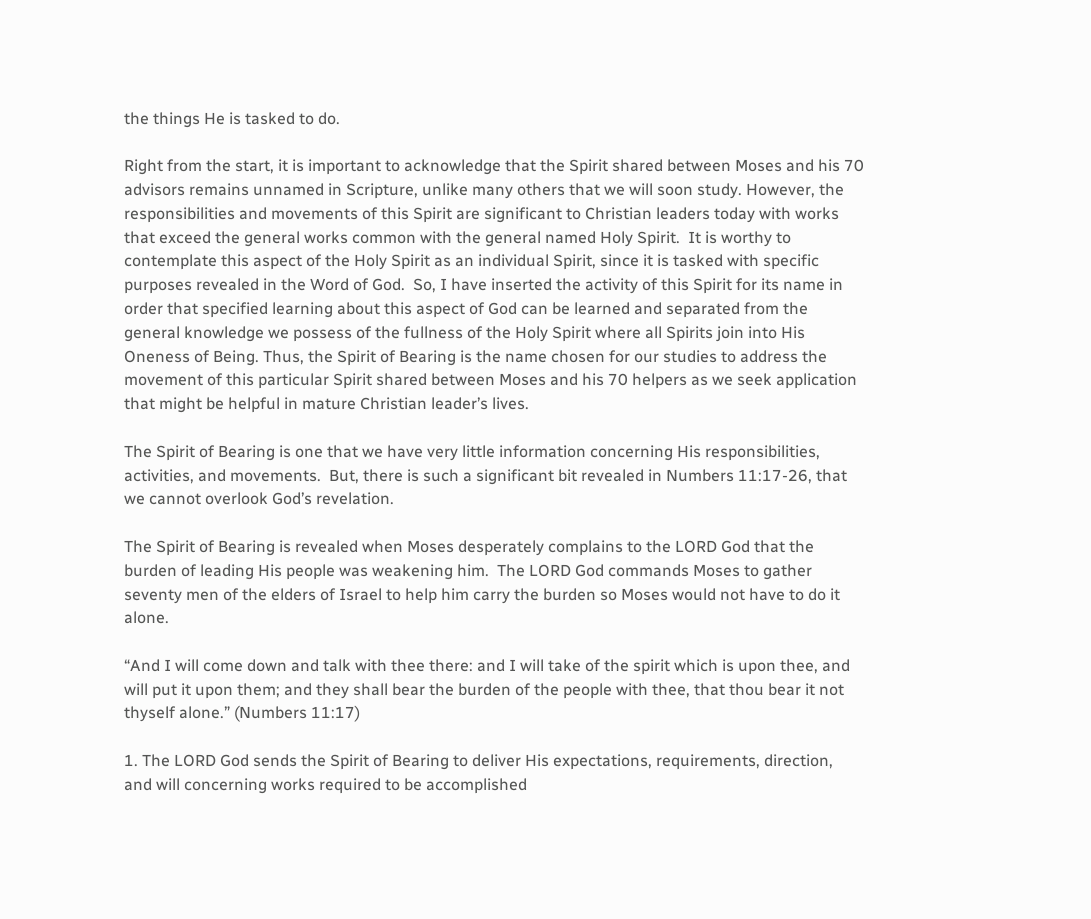the things He is tasked to do.

Right from the start, it is important to acknowledge that the Spirit shared between Moses and his 70 advisors remains unnamed in Scripture, unlike many others that we will soon study. However, the responsibilities and movements of this Spirit are significant to Christian leaders today with works that exceed the general works common with the general named Holy Spirit.  It is worthy to contemplate this aspect of the Holy Spirit as an individual Spirit, since it is tasked with specific purposes revealed in the Word of God.  So, I have inserted the activity of this Spirit for its name in order that specified learning about this aspect of God can be learned and separated from the general knowledge we possess of the fullness of the Holy Spirit where all Spirits join into His Oneness of Being. Thus, the Spirit of Bearing is the name chosen for our studies to address the movement of this particular Spirit shared between Moses and his 70 helpers as we seek application that might be helpful in mature Christian leader’s lives.

The Spirit of Bearing is one that we have very little information concerning His responsibilities, activities, and movements.  But, there is such a significant bit revealed in Numbers 11:17-26, that we cannot overlook God’s revelation.

The Spirit of Bearing is revealed when Moses desperately complains to the LORD God that the burden of leading His people was weakening him.  The LORD God commands Moses to gather seventy men of the elders of Israel to help him carry the burden so Moses would not have to do it alone.

“And I will come down and talk with thee there: and I will take of the spirit which is upon thee, and will put it upon them; and they shall bear the burden of the people with thee, that thou bear it not thyself alone.” (Numbers 11:17)

1. The LORD God sends the Spirit of Bearing to deliver His expectations, requirements, direction, and will concerning works required to be accomplished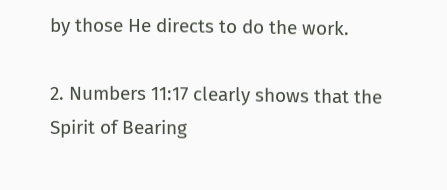by those He directs to do the work.

2. Numbers 11:17 clearly shows that the Spirit of Bearing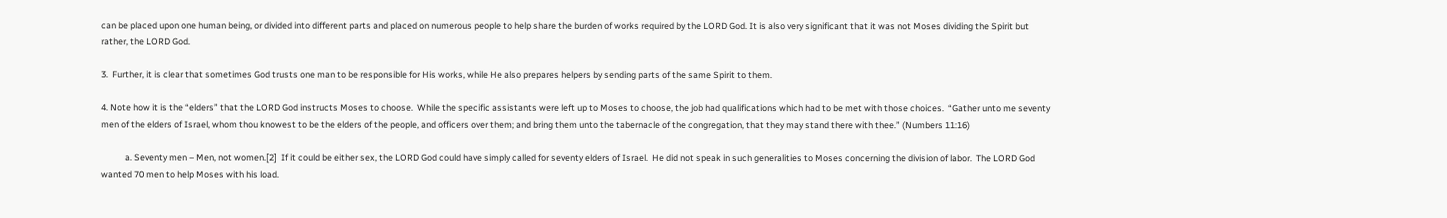can be placed upon one human being, or divided into different parts and placed on numerous people to help share the burden of works required by the LORD God. It is also very significant that it was not Moses dividing the Spirit but rather, the LORD God.

3.  Further, it is clear that sometimes God trusts one man to be responsible for His works, while He also prepares helpers by sending parts of the same Spirit to them.

4. Note how it is the “elders” that the LORD God instructs Moses to choose.  While the specific assistants were left up to Moses to choose, the job had qualifications which had to be met with those choices.  “Gather unto me seventy men of the elders of Israel, whom thou knowest to be the elders of the people, and officers over them; and bring them unto the tabernacle of the congregation, that they may stand there with thee.” (Numbers 11:16)

            a. Seventy men – Men, not women.[2]  If it could be either sex, the LORD God could have simply called for seventy elders of Israel.  He did not speak in such generalities to Moses concerning the division of labor.  The LORD God wanted 70 men to help Moses with his load.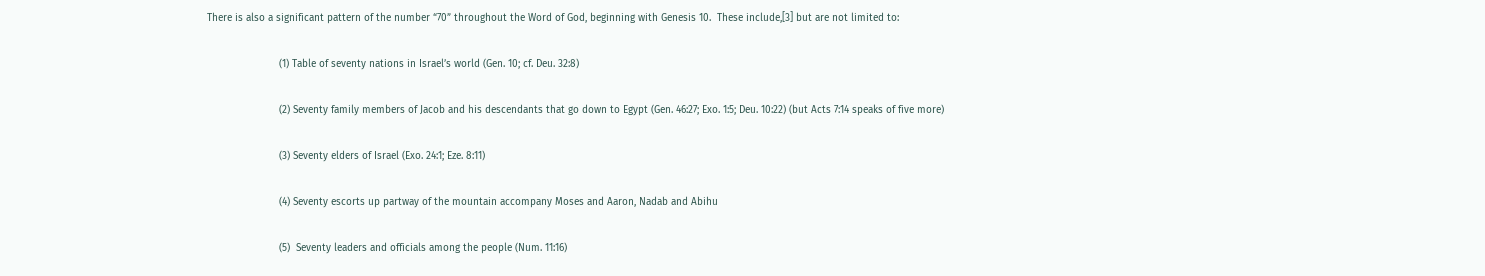There is also a significant pattern of the number “70” throughout the Word of God, beginning with Genesis 10.  These include,[3] but are not limited to:

                        (1) Table of seventy nations in Israel’s world (Gen. 10; cf. Deu. 32:8)

                        (2) Seventy family members of Jacob and his descendants that go down to Egypt (Gen. 46:27; Exo. 1:5; Deu. 10:22) (but Acts 7:14 speaks of five more)

                        (3) Seventy elders of Israel (Exo. 24:1; Eze. 8:11)

                        (4) Seventy escorts up partway of the mountain accompany Moses and Aaron, Nadab and Abihu

                        (5)  Seventy leaders and officials among the people (Num. 11:16)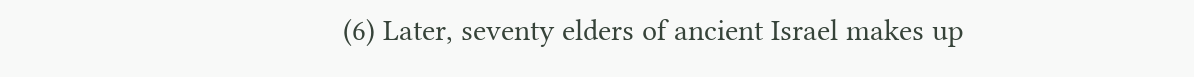(6) Later, seventy elders of ancient Israel makes up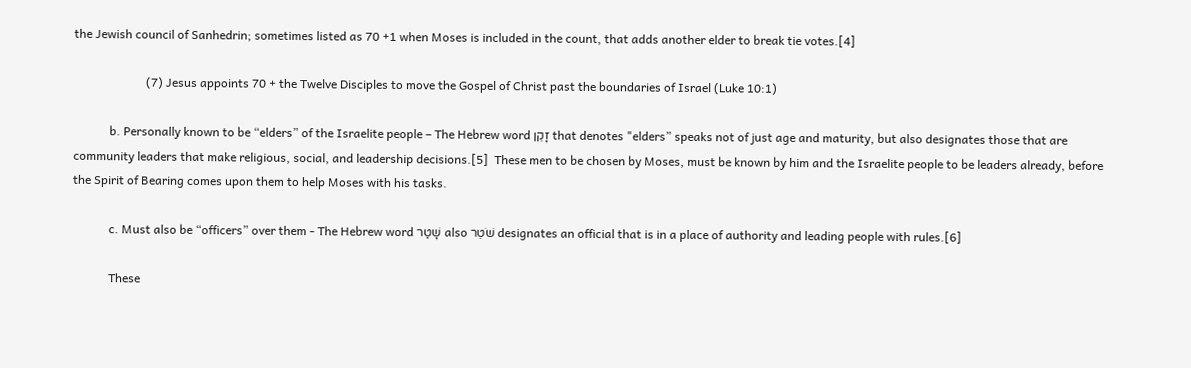the Jewish council of Sanhedrin; sometimes listed as 70 +1 when Moses is included in the count, that adds another elder to break tie votes.[4]

                        (7) Jesus appoints 70 + the Twelve Disciples to move the Gospel of Christ past the boundaries of Israel (Luke 10:1)

            b. Personally known to be “elders” of the Israelite people – The Hebrew word זָקֵן that denotes "elders” speaks not of just age and maturity, but also designates those that are community leaders that make religious, social, and leadership decisions.[5]  These men to be chosen by Moses, must be known by him and the Israelite people to be leaders already, before the Spirit of Bearing comes upon them to help Moses with his tasks.

            c. Must also be “officers” over them - The Hebrew word שָׁטַר also שֹׁטֵר designates an official that is in a place of authority and leading people with rules.[6]

            These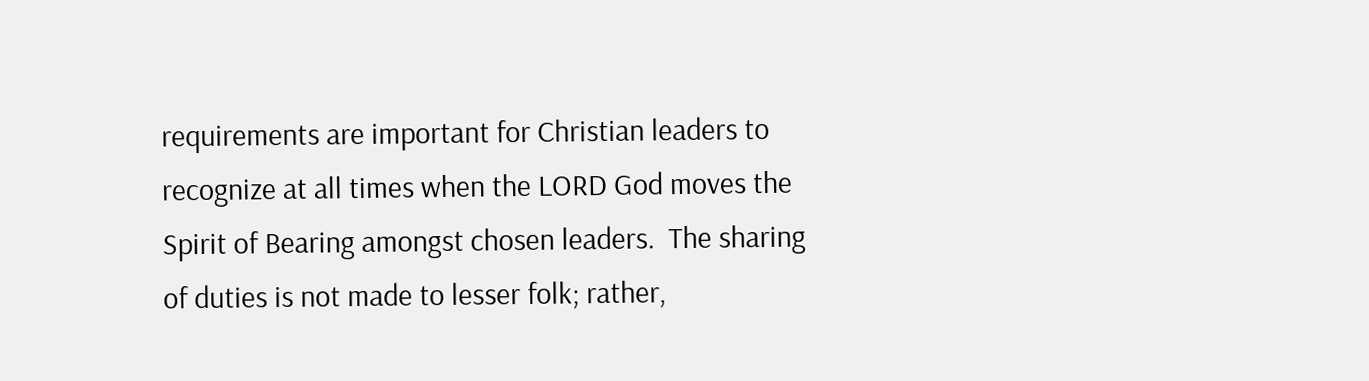requirements are important for Christian leaders to recognize at all times when the LORD God moves the Spirit of Bearing amongst chosen leaders.  The sharing of duties is not made to lesser folk; rather,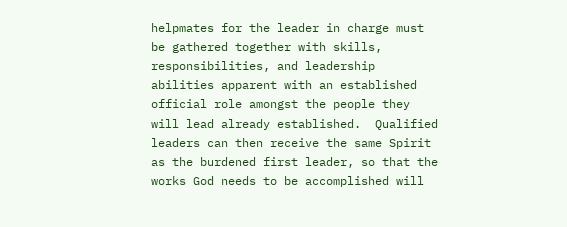helpmates for the leader in charge must be gathered together with skills, responsibilities, and leadership abilities apparent with an established official role amongst the people they will lead already established.  Qualified leaders can then receive the same Spirit as the burdened first leader, so that the works God needs to be accomplished will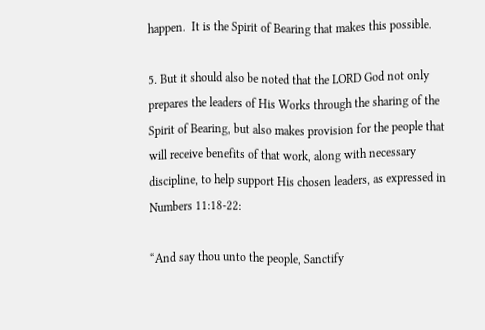happen.  It is the Spirit of Bearing that makes this possible.

5. But it should also be noted that the LORD God not only prepares the leaders of His Works through the sharing of the Spirit of Bearing, but also makes provision for the people that will receive benefits of that work, along with necessary discipline, to help support His chosen leaders, as expressed in Numbers 11:18-22:

“And say thou unto the people, Sanctify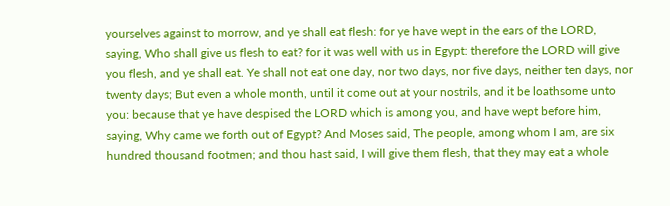yourselves against to morrow, and ye shall eat flesh: for ye have wept in the ears of the LORD, saying, Who shall give us flesh to eat? for it was well with us in Egypt: therefore the LORD will give you flesh, and ye shall eat. Ye shall not eat one day, nor two days, nor five days, neither ten days, nor twenty days; But even a whole month, until it come out at your nostrils, and it be loathsome unto you: because that ye have despised the LORD which is among you, and have wept before him, saying, Why came we forth out of Egypt? And Moses said, The people, among whom I am, are six hundred thousand footmen; and thou hast said, I will give them flesh, that they may eat a whole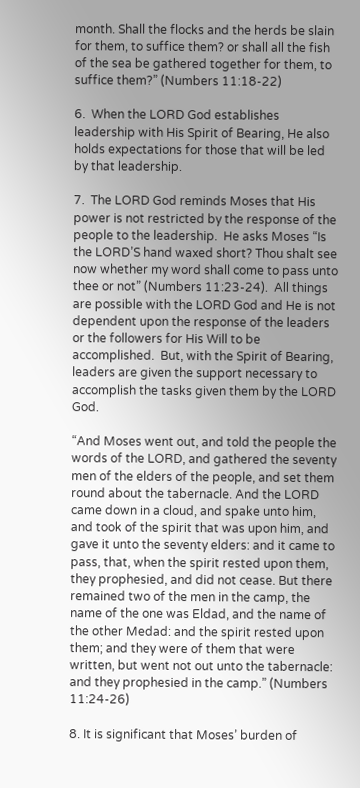month. Shall the flocks and the herds be slain for them, to suffice them? or shall all the fish of the sea be gathered together for them, to suffice them?” (Numbers 11:18-22)

6.  When the LORD God establishes leadership with His Spirit of Bearing, He also holds expectations for those that will be led by that leadership.

7.  The LORD God reminds Moses that His power is not restricted by the response of the people to the leadership.  He asks Moses “Is the LORD’S hand waxed short? Thou shalt see now whether my word shall come to pass unto thee or not” (Numbers 11:23-24).  All things are possible with the LORD God and He is not dependent upon the response of the leaders or the followers for His Will to be accomplished.  But, with the Spirit of Bearing, leaders are given the support necessary to accomplish the tasks given them by the LORD God.

“And Moses went out, and told the people the words of the LORD, and gathered the seventy men of the elders of the people, and set them round about the tabernacle. And the LORD came down in a cloud, and spake unto him, and took of the spirit that was upon him, and gave it unto the seventy elders: and it came to pass, that, when the spirit rested upon them, they prophesied, and did not cease. But there remained two of the men in the camp, the name of the one was Eldad, and the name of the other Medad: and the spirit rested upon them; and they were of them that were written, but went not out unto the tabernacle: and they prophesied in the camp.” (Numbers 11:24-26)

8. It is significant that Moses’ burden of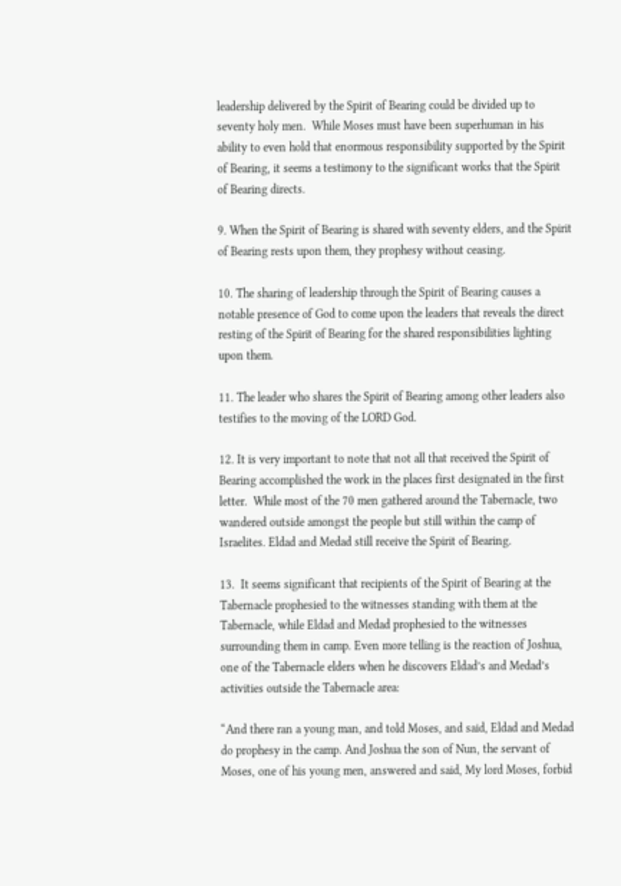leadership delivered by the Spirit of Bearing could be divided up to seventy holy men.  While Moses must have been superhuman in his ability to even hold that enormous responsibility supported by the Spirit of Bearing, it seems a testimony to the significant works that the Spirit of Bearing directs.

9. When the Spirit of Bearing is shared with seventy elders, and the Spirit of Bearing rests upon them, they prophesy without ceasing.

10. The sharing of leadership through the Spirit of Bearing causes a notable presence of God to come upon the leaders that reveals the direct resting of the Spirit of Bearing for the shared responsibilities lighting upon them.

11. The leader who shares the Spirit of Bearing among other leaders also testifies to the moving of the LORD God.

12. It is very important to note that not all that received the Spirit of Bearing accomplished the work in the places first designated in the first letter.  While most of the 70 men gathered around the Tabernacle, two wandered outside amongst the people but still within the camp of Israelites. Eldad and Medad still receive the Spirit of Bearing.

13.  It seems significant that recipients of the Spirit of Bearing at the Tabernacle prophesied to the witnesses standing with them at the Tabernacle, while Eldad and Medad prophesied to the witnesses surrounding them in camp. Even more telling is the reaction of Joshua, one of the Tabernacle elders when he discovers Eldad’s and Medad’s activities outside the Tabernacle area:

“And there ran a young man, and told Moses, and said, Eldad and Medad do prophesy in the camp. And Joshua the son of Nun, the servant of Moses, one of his young men, answered and said, My lord Moses, forbid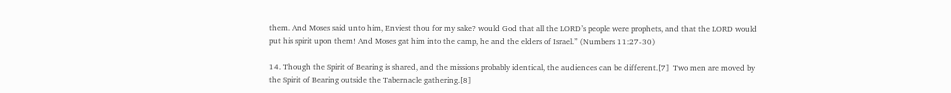them. And Moses said unto him, Enviest thou for my sake? would God that all the LORD’s people were prophets, and that the LORD would put his spirit upon them! And Moses gat him into the camp, he and the elders of Israel.” (Numbers 11:27-30)

14. Though the Spirit of Bearing is shared, and the missions probably identical, the audiences can be different.[7]  Two men are moved by the Spirit of Bearing outside the Tabernacle gathering.[8]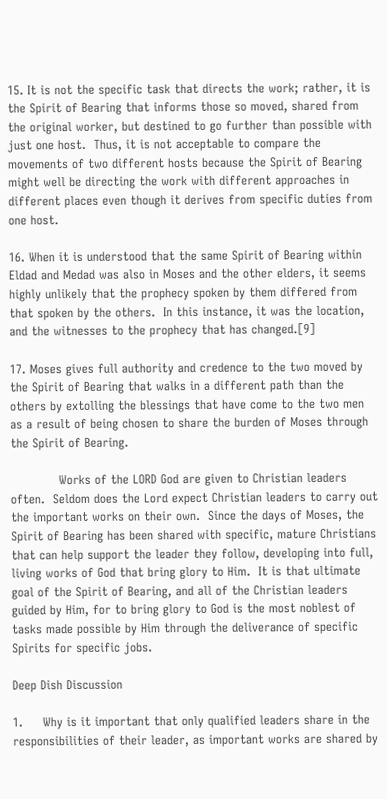15. It is not the specific task that directs the work; rather, it is the Spirit of Bearing that informs those so moved, shared from the original worker, but destined to go further than possible with just one host.  Thus, it is not acceptable to compare the movements of two different hosts because the Spirit of Bearing might well be directing the work with different approaches in different places even though it derives from specific duties from one host.

16. When it is understood that the same Spirit of Bearing within Eldad and Medad was also in Moses and the other elders, it seems highly unlikely that the prophecy spoken by them differed from that spoken by the others.  In this instance, it was the location, and the witnesses to the prophecy that has changed.[9]

17. Moses gives full authority and credence to the two moved by the Spirit of Bearing that walks in a different path than the others by extolling the blessings that have come to the two men as a result of being chosen to share the burden of Moses through the Spirit of Bearing.

            Works of the LORD God are given to Christian leaders often.  Seldom does the Lord expect Christian leaders to carry out the important works on their own.  Since the days of Moses, the Spirit of Bearing has been shared with specific, mature Christians that can help support the leader they follow, developing into full, living works of God that bring glory to Him.  It is that ultimate goal of the Spirit of Bearing, and all of the Christian leaders guided by Him, for to bring glory to God is the most noblest of tasks made possible by Him through the deliverance of specific Spirits for specific jobs.

Deep Dish Discussion

1.     Why is it important that only qualified leaders share in the responsibilities of their leader, as important works are shared by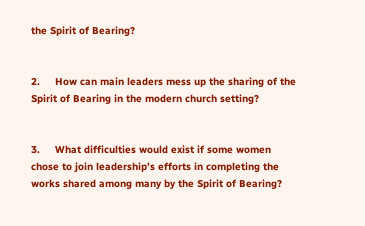the Spirit of Bearing?


2.     How can main leaders mess up the sharing of the Spirit of Bearing in the modern church setting?


3.     What difficulties would exist if some women chose to join leadership’s efforts in completing the works shared among many by the Spirit of Bearing?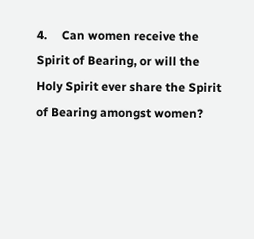4.     Can women receive the Spirit of Bearing, or will the Holy Spirit ever share the Spirit of Bearing amongst women?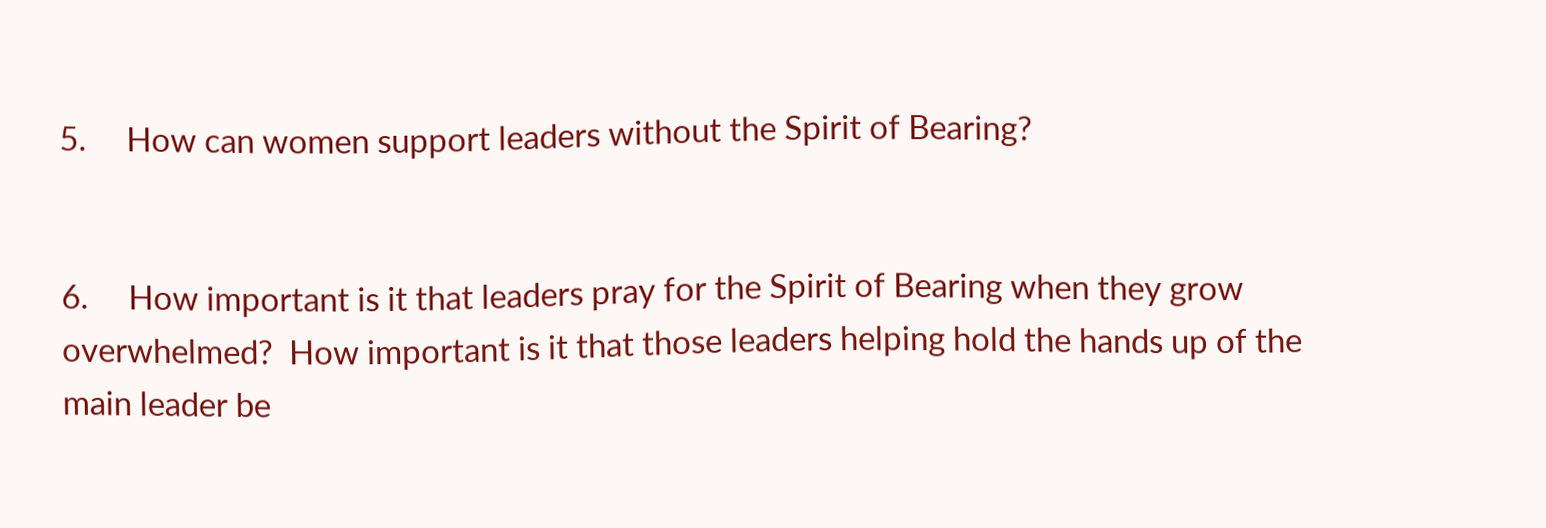5.     How can women support leaders without the Spirit of Bearing?


6.     How important is it that leaders pray for the Spirit of Bearing when they grow overwhelmed?  How important is it that those leaders helping hold the hands up of the main leader be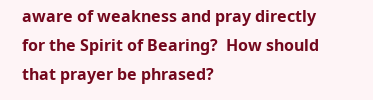aware of weakness and pray directly for the Spirit of Bearing?  How should that prayer be phrased?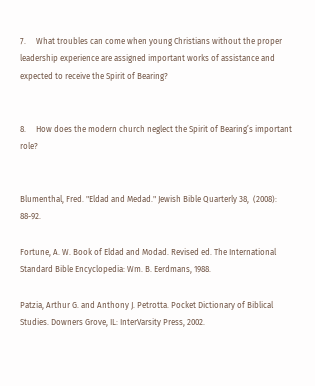7.     What troubles can come when young Christians without the proper leadership experience are assigned important works of assistance and expected to receive the Spirit of Bearing?


8.     How does the modern church neglect the Spirit of Bearing’s important role?


Blumenthal, Fred. "Eldad and Medad." Jewish Bible Quarterly 38,  (2008): 88-92.

Fortune, A. W. Book of Eldad and Modad. Revised ed. The International Standard Bible Encyclopedia: Wm. B. Eerdmans, 1988.

Patzia, Arthur G. and Anthony J. Petrotta. Pocket Dictionary of Biblical Studies. Downers Grove, IL: InterVarsity Press, 2002.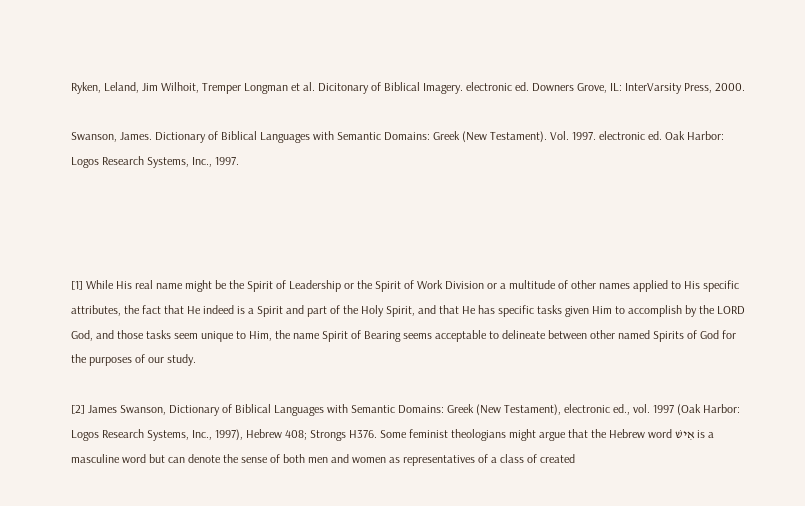Ryken, Leland, Jim Wilhoit, Tremper Longman et al. Dicitonary of Biblical Imagery. electronic ed. Downers Grove, IL: InterVarsity Press, 2000.

Swanson, James. Dictionary of Biblical Languages with Semantic Domains: Greek (New Testament). Vol. 1997. electronic ed. Oak Harbor: Logos Research Systems, Inc., 1997.




[1] While His real name might be the Spirit of Leadership or the Spirit of Work Division or a multitude of other names applied to His specific attributes, the fact that He indeed is a Spirit and part of the Holy Spirit, and that He has specific tasks given Him to accomplish by the LORD God, and those tasks seem unique to Him, the name Spirit of Bearing seems acceptable to delineate between other named Spirits of God for the purposes of our study.

[2] James Swanson, Dictionary of Biblical Languages with Semantic Domains: Greek (New Testament), electronic ed., vol. 1997 (Oak Harbor: Logos Research Systems, Inc., 1997), Hebrew 408; Strongs H376. Some feminist theologians might argue that the Hebrew word אִישׁ is a masculine word but can denote the sense of both men and women as representatives of a class of created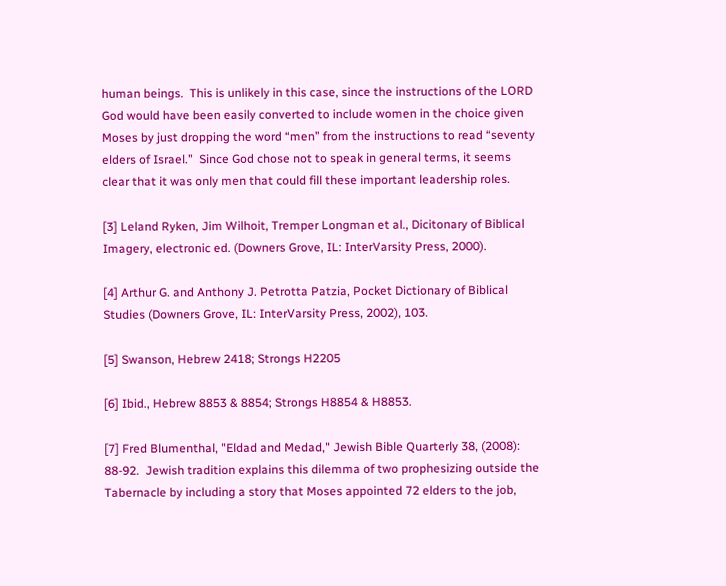human beings.  This is unlikely in this case, since the instructions of the LORD God would have been easily converted to include women in the choice given Moses by just dropping the word “men” from the instructions to read “seventy elders of Israel.”  Since God chose not to speak in general terms, it seems clear that it was only men that could fill these important leadership roles.

[3] Leland Ryken, Jim Wilhoit, Tremper Longman et al., Dicitonary of Biblical Imagery, electronic ed. (Downers Grove, IL: InterVarsity Press, 2000).

[4] Arthur G. and Anthony J. Petrotta Patzia, Pocket Dictionary of Biblical Studies (Downers Grove, IL: InterVarsity Press, 2002), 103.

[5] Swanson, Hebrew 2418; Strongs H2205

[6] Ibid., Hebrew 8853 & 8854; Strongs H8854 & H8853.

[7] Fred Blumenthal, "Eldad and Medad," Jewish Bible Quarterly 38, (2008): 88-92.  Jewish tradition explains this dilemma of two prophesizing outside the Tabernacle by including a story that Moses appointed 72 elders to the job,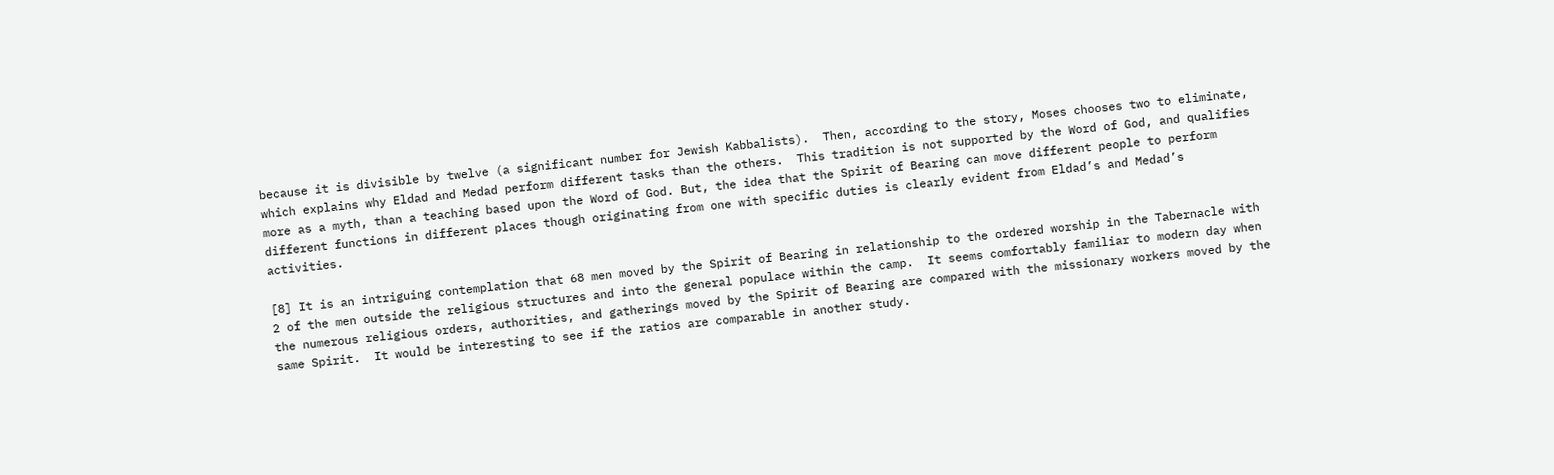because it is divisible by twelve (a significant number for Jewish Kabbalists).  Then, according to the story, Moses chooses two to eliminate, which explains why Eldad and Medad perform different tasks than the others.  This tradition is not supported by the Word of God, and qualifies more as a myth, than a teaching based upon the Word of God. But, the idea that the Spirit of Bearing can move different people to perform different functions in different places though originating from one with specific duties is clearly evident from Eldad’s and Medad’s activities.

[8] It is an intriguing contemplation that 68 men moved by the Spirit of Bearing in relationship to the ordered worship in the Tabernacle with 2 of the men outside the religious structures and into the general populace within the camp.  It seems comfortably familiar to modern day when the numerous religious orders, authorities, and gatherings moved by the Spirit of Bearing are compared with the missionary workers moved by the same Spirit.  It would be interesting to see if the ratios are comparable in another study.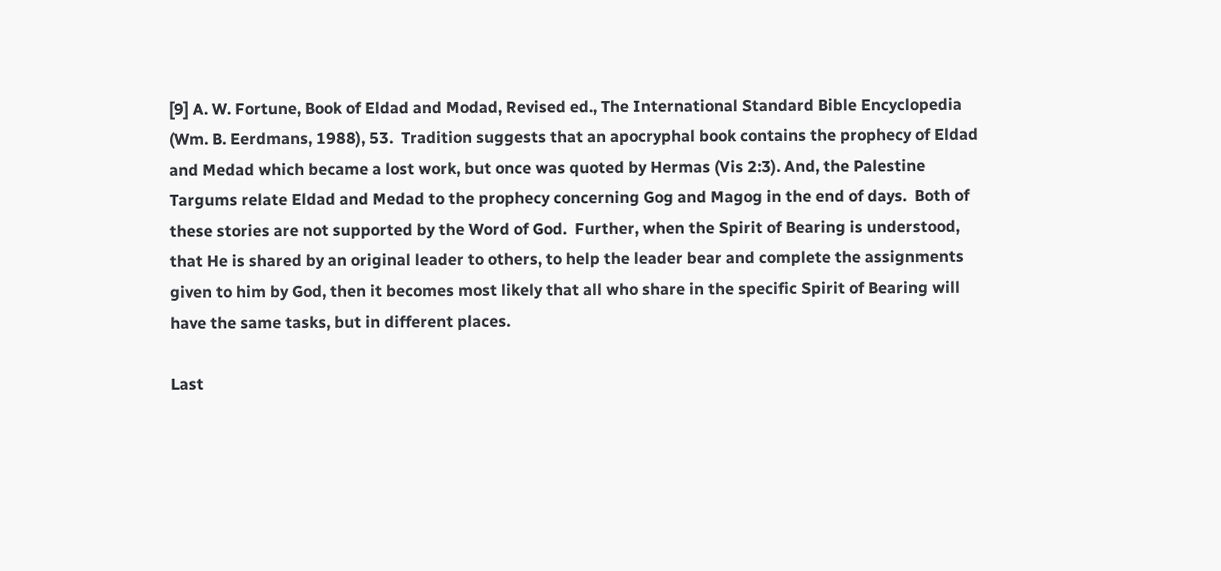[9] A. W. Fortune, Book of Eldad and Modad, Revised ed., The International Standard Bible Encyclopedia (Wm. B. Eerdmans, 1988), 53.  Tradition suggests that an apocryphal book contains the prophecy of Eldad and Medad which became a lost work, but once was quoted by Hermas (Vis 2:3). And, the Palestine Targums relate Eldad and Medad to the prophecy concerning Gog and Magog in the end of days.  Both of these stories are not supported by the Word of God.  Further, when the Spirit of Bearing is understood, that He is shared by an original leader to others, to help the leader bear and complete the assignments given to him by God, then it becomes most likely that all who share in the specific Spirit of Bearing will have the same tasks, but in different places.

Last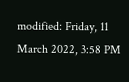modified: Friday, 11 March 2022, 3:58 PM